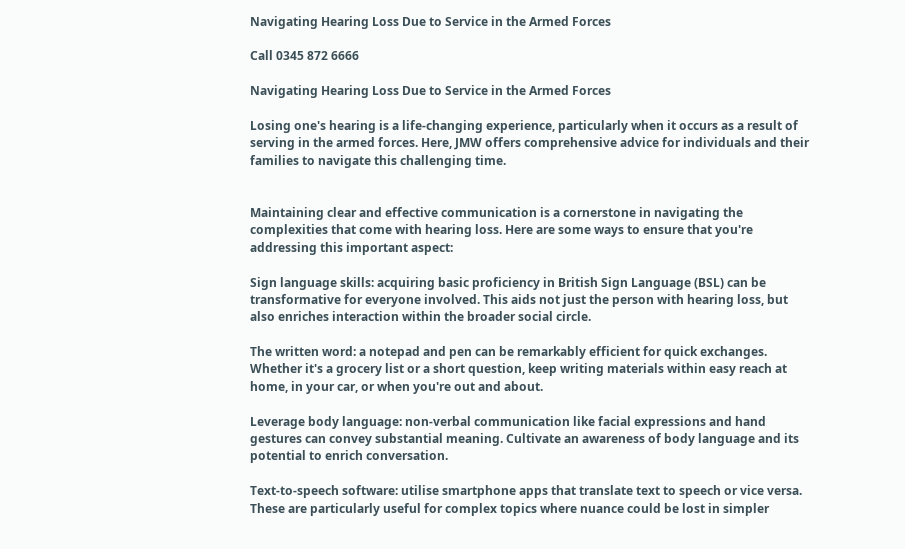Navigating Hearing Loss Due to Service in the Armed Forces

Call 0345 872 6666

Navigating Hearing Loss Due to Service in the Armed Forces

Losing one's hearing is a life-changing experience, particularly when it occurs as a result of serving in the armed forces. Here, JMW offers comprehensive advice for individuals and their families to navigate this challenging time.


Maintaining clear and effective communication is a cornerstone in navigating the complexities that come with hearing loss. Here are some ways to ensure that you're addressing this important aspect:

Sign language skills: acquiring basic proficiency in British Sign Language (BSL) can be transformative for everyone involved. This aids not just the person with hearing loss, but also enriches interaction within the broader social circle.

The written word: a notepad and pen can be remarkably efficient for quick exchanges. Whether it's a grocery list or a short question, keep writing materials within easy reach at home, in your car, or when you're out and about.

Leverage body language: non-verbal communication like facial expressions and hand gestures can convey substantial meaning. Cultivate an awareness of body language and its potential to enrich conversation.

Text-to-speech software: utilise smartphone apps that translate text to speech or vice versa. These are particularly useful for complex topics where nuance could be lost in simpler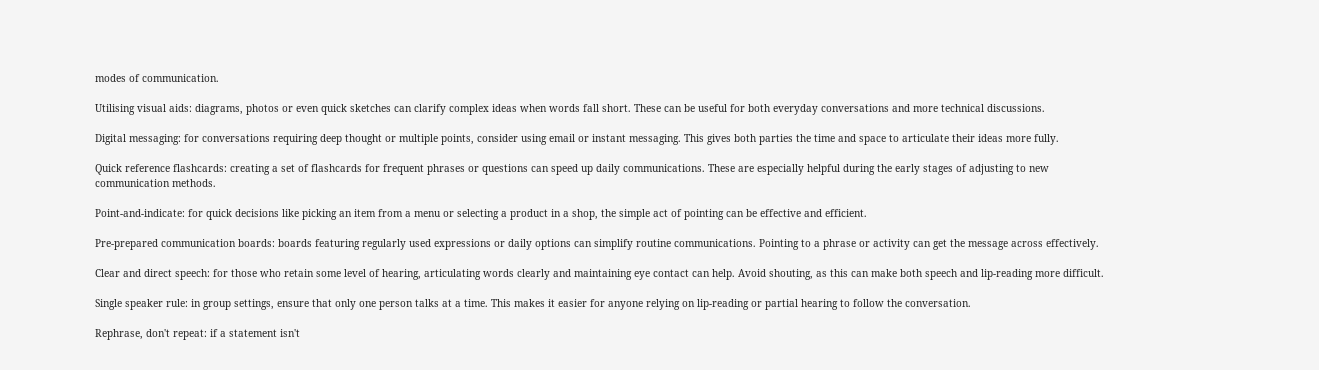modes of communication.

Utilising visual aids: diagrams, photos or even quick sketches can clarify complex ideas when words fall short. These can be useful for both everyday conversations and more technical discussions.

Digital messaging: for conversations requiring deep thought or multiple points, consider using email or instant messaging. This gives both parties the time and space to articulate their ideas more fully.

Quick reference flashcards: creating a set of flashcards for frequent phrases or questions can speed up daily communications. These are especially helpful during the early stages of adjusting to new communication methods.

Point-and-indicate: for quick decisions like picking an item from a menu or selecting a product in a shop, the simple act of pointing can be effective and efficient.

Pre-prepared communication boards: boards featuring regularly used expressions or daily options can simplify routine communications. Pointing to a phrase or activity can get the message across effectively.

Clear and direct speech: for those who retain some level of hearing, articulating words clearly and maintaining eye contact can help. Avoid shouting, as this can make both speech and lip-reading more difficult.

Single speaker rule: in group settings, ensure that only one person talks at a time. This makes it easier for anyone relying on lip-reading or partial hearing to follow the conversation.

Rephrase, don't repeat: if a statement isn't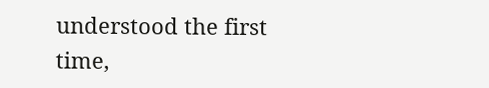understood the first time,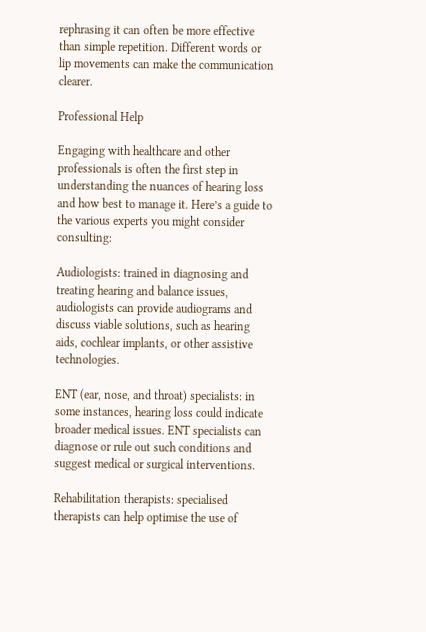rephrasing it can often be more effective than simple repetition. Different words or lip movements can make the communication clearer.

Professional Help

Engaging with healthcare and other professionals is often the first step in understanding the nuances of hearing loss and how best to manage it. Here’s a guide to the various experts you might consider consulting:

Audiologists: trained in diagnosing and treating hearing and balance issues, audiologists can provide audiograms and discuss viable solutions, such as hearing aids, cochlear implants, or other assistive technologies.

ENT (ear, nose, and throat) specialists: in some instances, hearing loss could indicate broader medical issues. ENT specialists can diagnose or rule out such conditions and suggest medical or surgical interventions.

Rehabilitation therapists: specialised therapists can help optimise the use of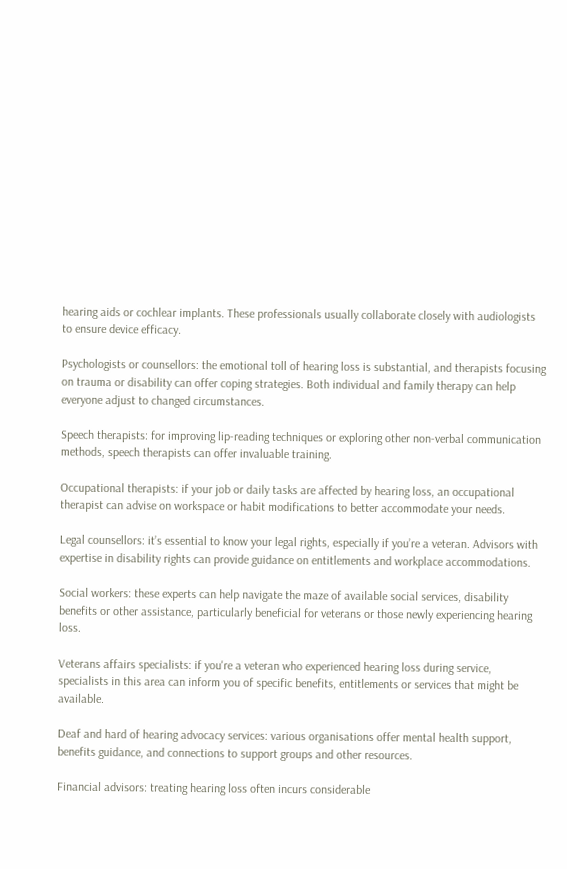hearing aids or cochlear implants. These professionals usually collaborate closely with audiologists to ensure device efficacy.

Psychologists or counsellors: the emotional toll of hearing loss is substantial, and therapists focusing on trauma or disability can offer coping strategies. Both individual and family therapy can help everyone adjust to changed circumstances.

Speech therapists: for improving lip-reading techniques or exploring other non-verbal communication methods, speech therapists can offer invaluable training.

Occupational therapists: if your job or daily tasks are affected by hearing loss, an occupational therapist can advise on workspace or habit modifications to better accommodate your needs.

Legal counsellors: it’s essential to know your legal rights, especially if you’re a veteran. Advisors with expertise in disability rights can provide guidance on entitlements and workplace accommodations.

Social workers: these experts can help navigate the maze of available social services, disability benefits or other assistance, particularly beneficial for veterans or those newly experiencing hearing loss.

Veterans affairs specialists: if you're a veteran who experienced hearing loss during service, specialists in this area can inform you of specific benefits, entitlements or services that might be available.

Deaf and hard of hearing advocacy services: various organisations offer mental health support, benefits guidance, and connections to support groups and other resources.

Financial advisors: treating hearing loss often incurs considerable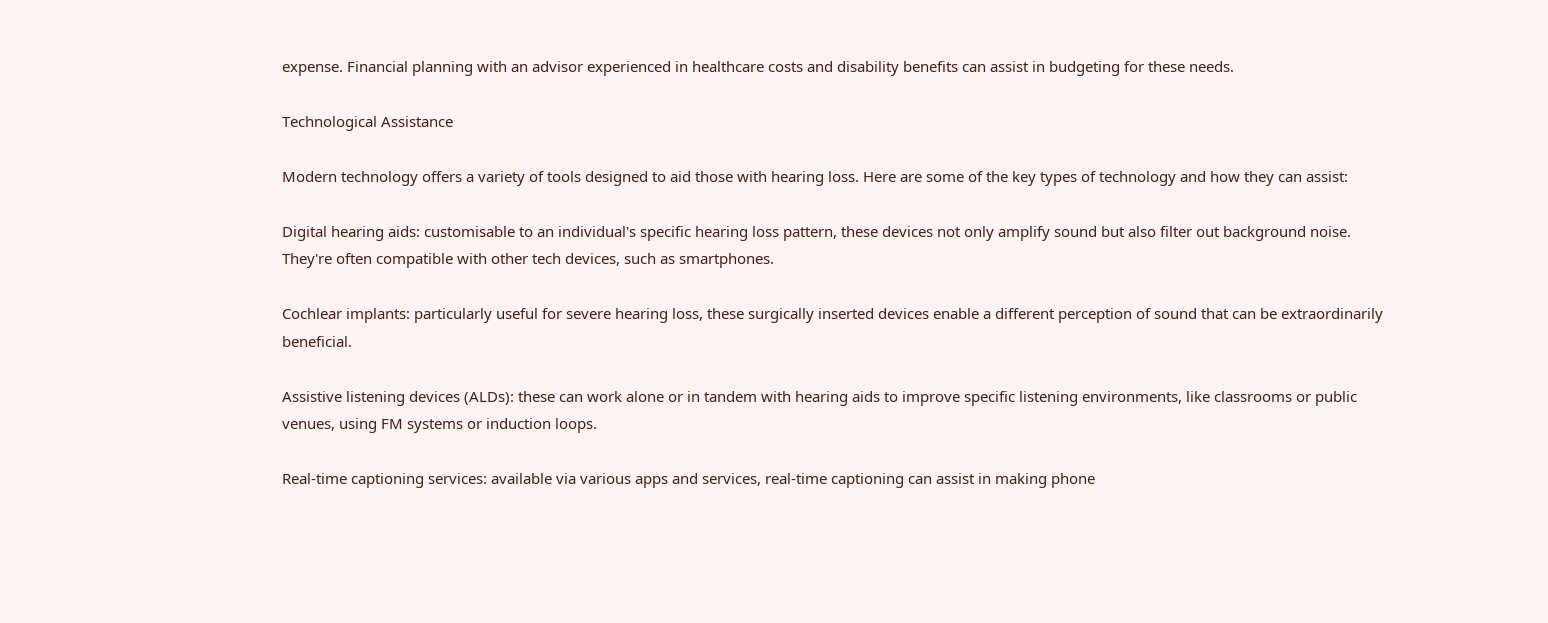expense. Financial planning with an advisor experienced in healthcare costs and disability benefits can assist in budgeting for these needs.

Technological Assistance

Modern technology offers a variety of tools designed to aid those with hearing loss. Here are some of the key types of technology and how they can assist:

Digital hearing aids: customisable to an individual's specific hearing loss pattern, these devices not only amplify sound but also filter out background noise. They're often compatible with other tech devices, such as smartphones.

Cochlear implants: particularly useful for severe hearing loss, these surgically inserted devices enable a different perception of sound that can be extraordinarily beneficial.

Assistive listening devices (ALDs): these can work alone or in tandem with hearing aids to improve specific listening environments, like classrooms or public venues, using FM systems or induction loops.

Real-time captioning services: available via various apps and services, real-time captioning can assist in making phone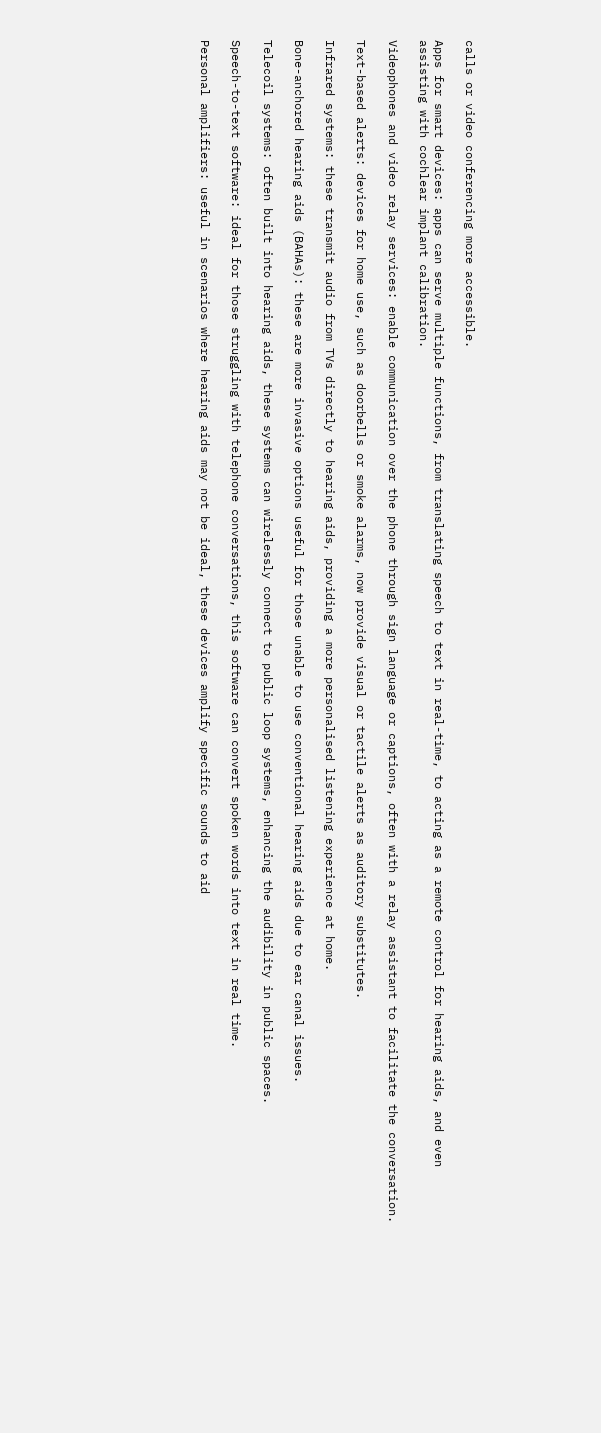calls or video conferencing more accessible.

Apps for smart devices: apps can serve multiple functions, from translating speech to text in real-time, to acting as a remote control for hearing aids, and even assisting with cochlear implant calibration.

Videophones and video relay services: enable communication over the phone through sign language or captions, often with a relay assistant to facilitate the conversation.

Text-based alerts: devices for home use, such as doorbells or smoke alarms, now provide visual or tactile alerts as auditory substitutes.

Infrared systems: these transmit audio from TVs directly to hearing aids, providing a more personalised listening experience at home.

Bone-anchored hearing aids (BAHAs): these are more invasive options useful for those unable to use conventional hearing aids due to ear canal issues.

Telecoil systems: often built into hearing aids, these systems can wirelessly connect to public loop systems, enhancing the audibility in public spaces.

Speech-to-text software: ideal for those struggling with telephone conversations, this software can convert spoken words into text in real time.

Personal amplifiers: useful in scenarios where hearing aids may not be ideal, these devices amplify specific sounds to aid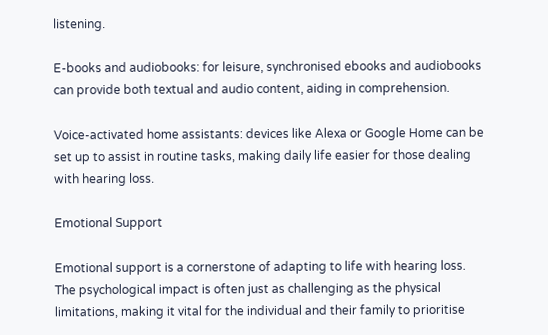listening.

E-books and audiobooks: for leisure, synchronised ebooks and audiobooks can provide both textual and audio content, aiding in comprehension.

Voice-activated home assistants: devices like Alexa or Google Home can be set up to assist in routine tasks, making daily life easier for those dealing with hearing loss.

Emotional Support

Emotional support is a cornerstone of adapting to life with hearing loss. The psychological impact is often just as challenging as the physical limitations, making it vital for the individual and their family to prioritise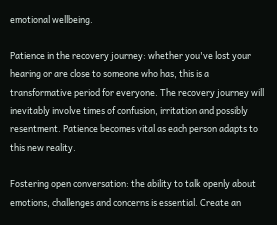emotional wellbeing.

Patience in the recovery journey: whether you've lost your hearing or are close to someone who has, this is a transformative period for everyone. The recovery journey will inevitably involve times of confusion, irritation and possibly resentment. Patience becomes vital as each person adapts to this new reality.

Fostering open conversation: the ability to talk openly about emotions, challenges and concerns is essential. Create an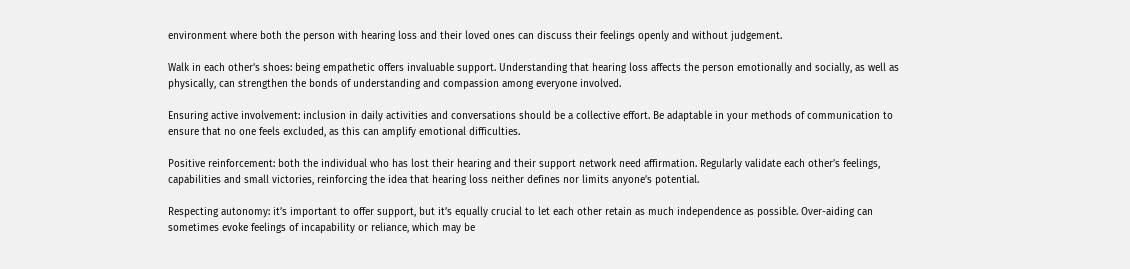environment where both the person with hearing loss and their loved ones can discuss their feelings openly and without judgement.

Walk in each other’s shoes: being empathetic offers invaluable support. Understanding that hearing loss affects the person emotionally and socially, as well as physically, can strengthen the bonds of understanding and compassion among everyone involved.

Ensuring active involvement: inclusion in daily activities and conversations should be a collective effort. Be adaptable in your methods of communication to ensure that no one feels excluded, as this can amplify emotional difficulties.

Positive reinforcement: both the individual who has lost their hearing and their support network need affirmation. Regularly validate each other’s feelings, capabilities and small victories, reinforcing the idea that hearing loss neither defines nor limits anyone’s potential.

Respecting autonomy: it’s important to offer support, but it’s equally crucial to let each other retain as much independence as possible. Over-aiding can sometimes evoke feelings of incapability or reliance, which may be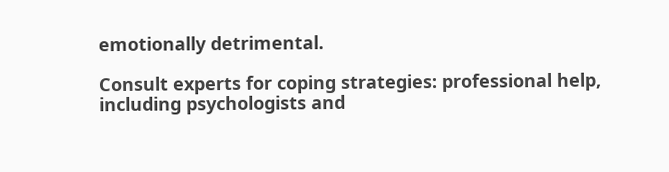emotionally detrimental.

Consult experts for coping strategies: professional help, including psychologists and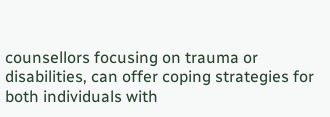counsellors focusing on trauma or disabilities, can offer coping strategies for both individuals with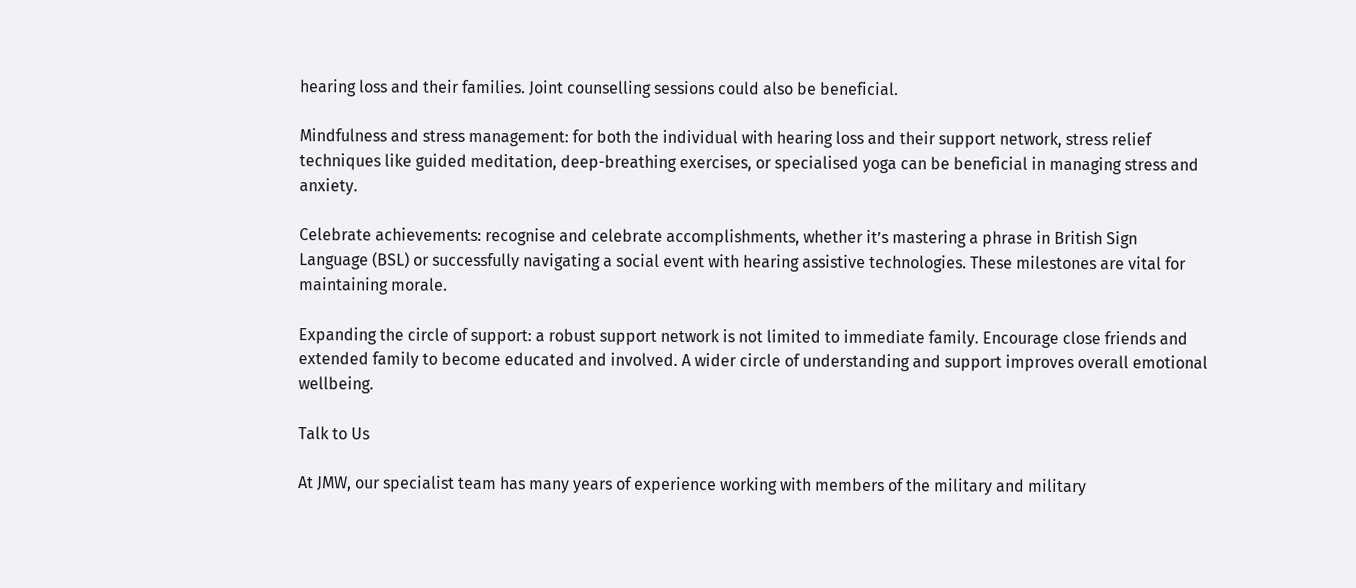hearing loss and their families. Joint counselling sessions could also be beneficial.

Mindfulness and stress management: for both the individual with hearing loss and their support network, stress relief techniques like guided meditation, deep-breathing exercises, or specialised yoga can be beneficial in managing stress and anxiety.

Celebrate achievements: recognise and celebrate accomplishments, whether it’s mastering a phrase in British Sign Language (BSL) or successfully navigating a social event with hearing assistive technologies. These milestones are vital for maintaining morale.

Expanding the circle of support: a robust support network is not limited to immediate family. Encourage close friends and extended family to become educated and involved. A wider circle of understanding and support improves overall emotional wellbeing.

Talk to Us

At JMW, our specialist team has many years of experience working with members of the military and military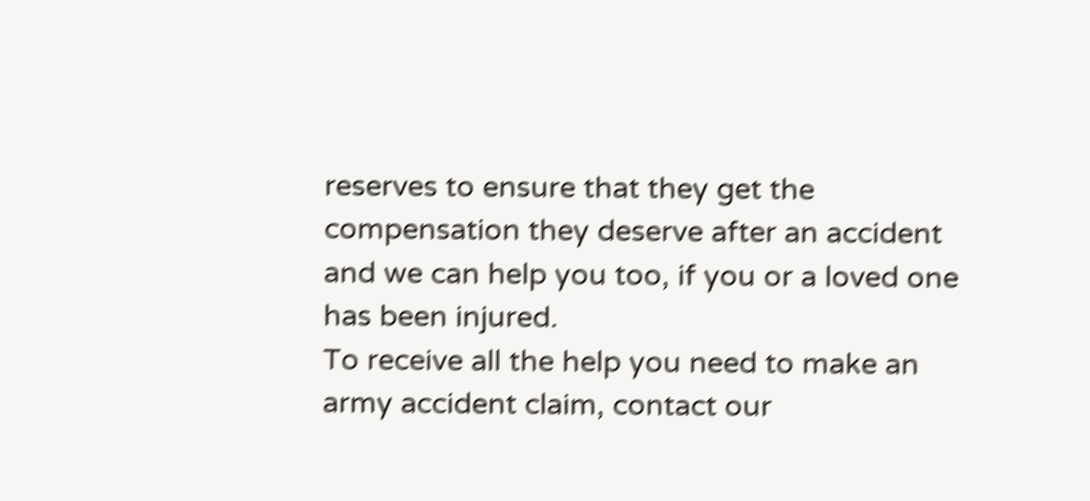reserves to ensure that they get the compensation they deserve after an accident and we can help you too, if you or a loved one has been injured.
To receive all the help you need to make an army accident claim, contact our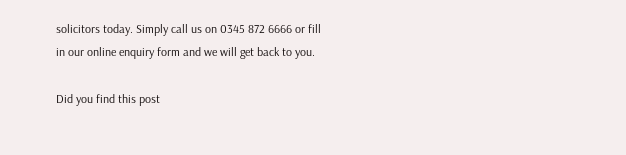solicitors today. Simply call us on 0345 872 6666 or fill in our online enquiry form and we will get back to you.

Did you find this post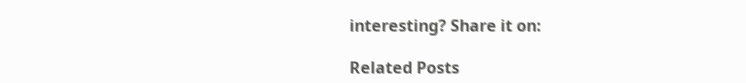interesting? Share it on:

Related Posts